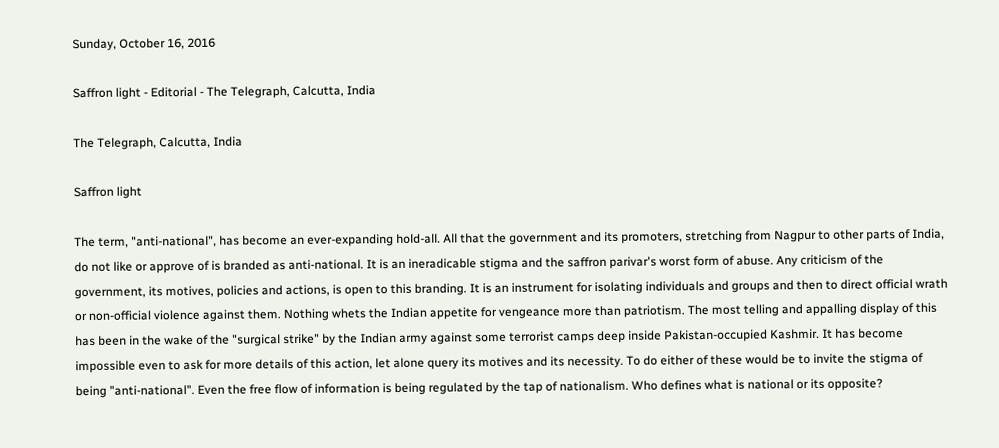Sunday, October 16, 2016

Saffron light - Editorial - The Telegraph, Calcutta, India

The Telegraph, Calcutta, India

Saffron light

The term, "anti-national", has become an ever-expanding hold-all. All that the government and its promoters, stretching from Nagpur to other parts of India, do not like or approve of is branded as anti-national. It is an ineradicable stigma and the saffron parivar's worst form of abuse. Any criticism of the government, its motives, policies and actions, is open to this branding. It is an instrument for isolating individuals and groups and then to direct official wrath or non-official violence against them. Nothing whets the Indian appetite for vengeance more than patriotism. The most telling and appalling display of this has been in the wake of the "surgical strike" by the Indian army against some terrorist camps deep inside Pakistan-occupied Kashmir. It has become impossible even to ask for more details of this action, let alone query its motives and its necessity. To do either of these would be to invite the stigma of being "anti-national". Even the free flow of information is being regulated by the tap of nationalism. Who defines what is national or its opposite?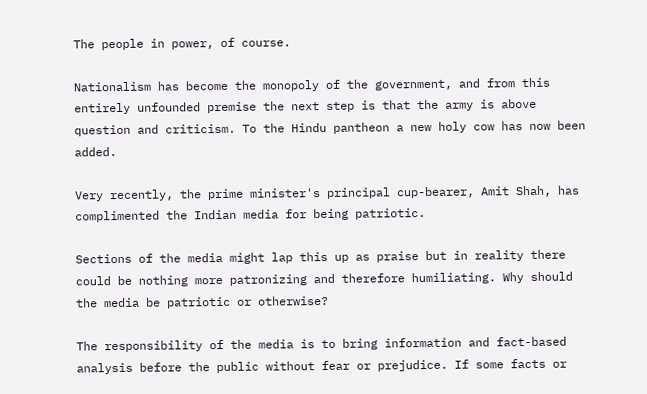The people in power, of course.

Nationalism has become the monopoly of the government, and from this entirely unfounded premise the next step is that the army is above question and criticism. To the Hindu pantheon a new holy cow has now been added.

Very recently, the prime minister's principal cup-bearer, Amit Shah, has complimented the Indian media for being patriotic.

Sections of the media might lap this up as praise but in reality there could be nothing more patronizing and therefore humiliating. Why should the media be patriotic or otherwise?

The responsibility of the media is to bring information and fact-based analysis before the public without fear or prejudice. If some facts or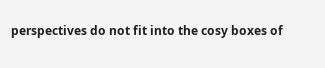perspectives do not fit into the cosy boxes of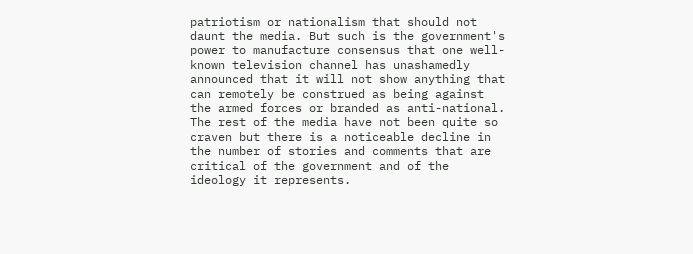patriotism or nationalism that should not daunt the media. But such is the government's power to manufacture consensus that one well-known television channel has unashamedly announced that it will not show anything that can remotely be construed as being against the armed forces or branded as anti-national. The rest of the media have not been quite so craven but there is a noticeable decline in the number of stories and comments that are critical of the government and of the ideology it represents.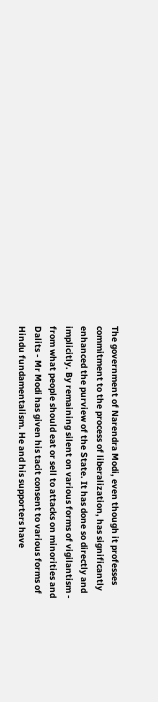The government of Narendra Modi, even though it professes commitment to the process of liberalization, has significantly enhanced the purview of the State. It has done so directly and implicitly. By remaining silent on various forms of vigilantism - from what people should eat or sell to attacks on minorities and Dalits - Mr Modi has given his tacit consent to various forms of Hindu fundamentalism. He and his supporters have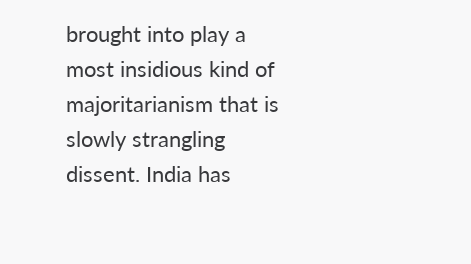brought into play a most insidious kind of majoritarianism that is slowly strangling dissent. India has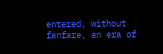entered, without fanfare, an era of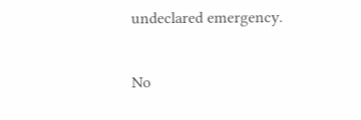undeclared emergency.

No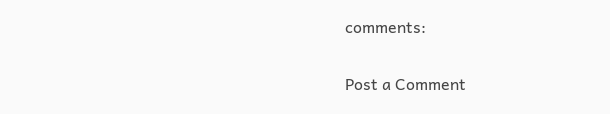comments:

Post a Comment